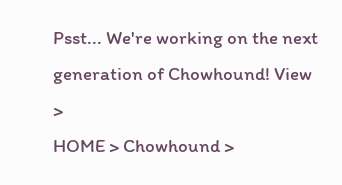Psst... We're working on the next generation of Chowhound! View >
HOME > Chowhound >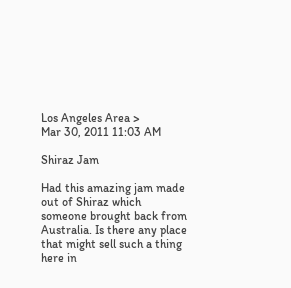Los Angeles Area >
Mar 30, 2011 11:03 AM

Shiraz Jam

Had this amazing jam made out of Shiraz which someone brought back from Australia. Is there any place that might sell such a thing here in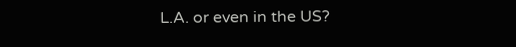L.A. or even in the US?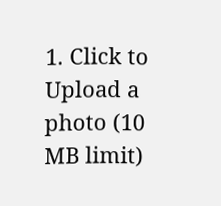1. Click to Upload a photo (10 MB limit)